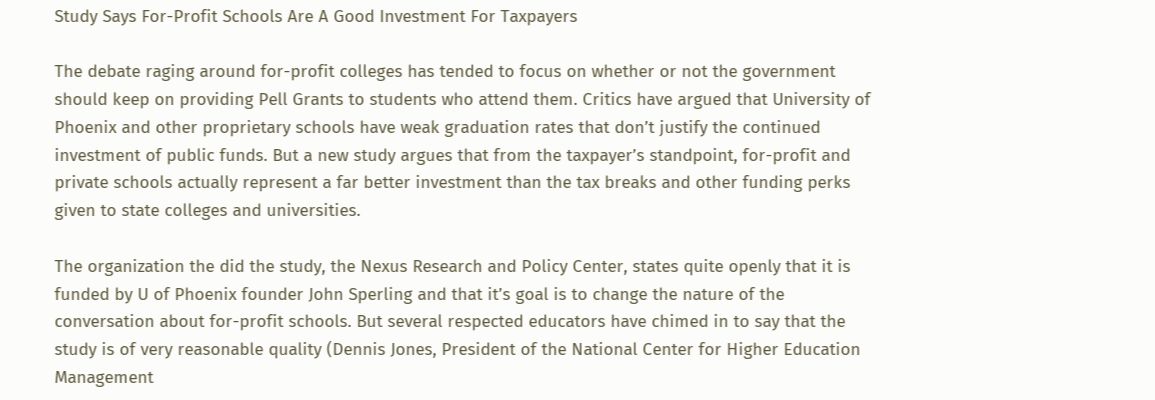Study Says For-Profit Schools Are A Good Investment For Taxpayers

The debate raging around for-profit colleges has tended to focus on whether or not the government should keep on providing Pell Grants to students who attend them. Critics have argued that University of Phoenix and other proprietary schools have weak graduation rates that don’t justify the continued investment of public funds. But a new study argues that from the taxpayer’s standpoint, for-profit and private schools actually represent a far better investment than the tax breaks and other funding perks given to state colleges and universities.

The organization the did the study, the Nexus Research and Policy Center, states quite openly that it is funded by U of Phoenix founder John Sperling and that it’s goal is to change the nature of the conversation about for-profit schools. But several respected educators have chimed in to say that the study is of very reasonable quality (Dennis Jones, President of the National Center for Higher Education Management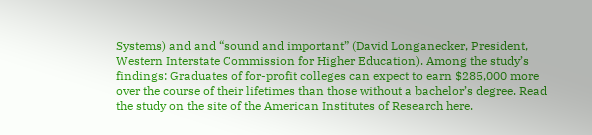Systems) and and “sound and important” (David Longanecker, President, Western Interstate Commission for Higher Education). Among the study’s findings: Graduates of for-profit colleges can expect to earn $285,000 more over the course of their lifetimes than those without a bachelor’s degree. Read the study on the site of the American Institutes of Research here.